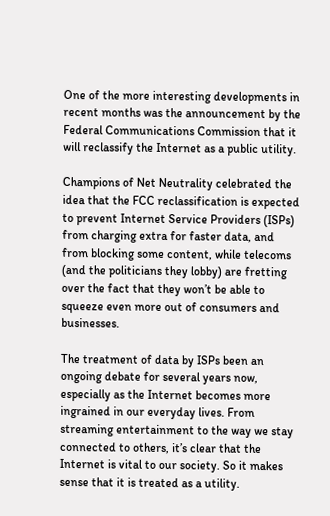One of the more interesting developments in recent months was the announcement by the Federal Communications Commission that it will reclassify the Internet as a public utility.

Champions of Net Neutrality celebrated the idea that the FCC reclassification is expected to prevent Internet Service Providers (ISPs) from charging extra for faster data, and from blocking some content, while telecoms (and the politicians they lobby) are fretting over the fact that they won’t be able to squeeze even more out of consumers and businesses.

The treatment of data by ISPs been an ongoing debate for several years now, especially as the Internet becomes more ingrained in our everyday lives. From streaming entertainment to the way we stay connected to others, it’s clear that the Internet is vital to our society. So it makes sense that it is treated as a utility.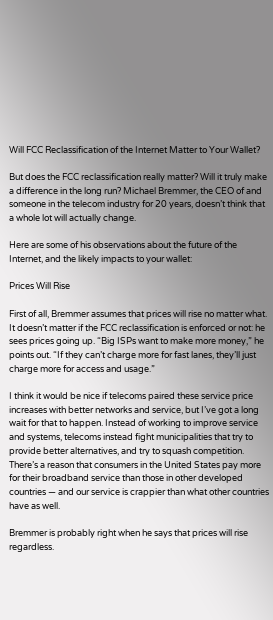Will FCC Reclassification of the Internet Matter to Your Wallet?

But does the FCC reclassification really matter? Will it truly make a difference in the long run? Michael Bremmer, the CEO of and someone in the telecom industry for 20 years, doesn’t think that a whole lot will actually change.

Here are some of his observations about the future of the Internet, and the likely impacts to your wallet:

Prices Will Rise

First of all, Bremmer assumes that prices will rise no matter what. It doesn’t matter if the FCC reclassification is enforced or not: he sees prices going up. “Big ISPs want to make more money,” he points out. “If they can’t charge more for fast lanes, they’ll just charge more for access and usage.”

I think it would be nice if telecoms paired these service price increases with better networks and service, but I’ve got a long wait for that to happen. Instead of working to improve service and systems, telecoms instead fight municipalities that try to provide better alternatives, and try to squash competition. There’s a reason that consumers in the United States pay more for their broadband service than those in other developed countries — and our service is crappier than what other countries have as well.

Bremmer is probably right when he says that prices will rise regardless.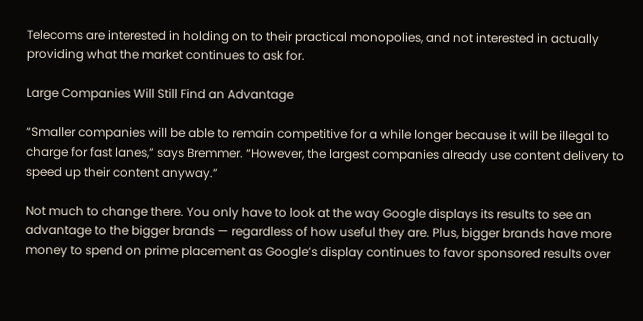Telecoms are interested in holding on to their practical monopolies, and not interested in actually providing what the market continues to ask for.

Large Companies Will Still Find an Advantage

“Smaller companies will be able to remain competitive for a while longer because it will be illegal to charge for fast lanes,” says Bremmer. “However, the largest companies already use content delivery to speed up their content anyway.”

Not much to change there. You only have to look at the way Google displays its results to see an advantage to the bigger brands — regardless of how useful they are. Plus, bigger brands have more money to spend on prime placement as Google’s display continues to favor sponsored results over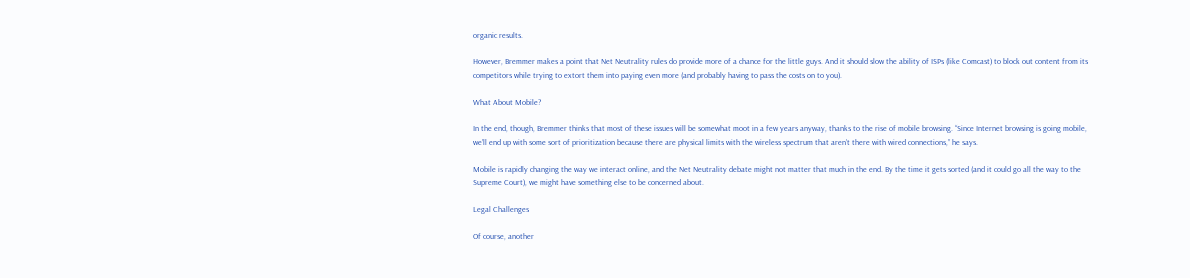organic results.

However, Bremmer makes a point that Net Neutrality rules do provide more of a chance for the little guys. And it should slow the ability of ISPs (like Comcast) to block out content from its competitors while trying to extort them into paying even more (and probably having to pass the costs on to you).

What About Mobile?

In the end, though, Bremmer thinks that most of these issues will be somewhat moot in a few years anyway, thanks to the rise of mobile browsing. “Since Internet browsing is going mobile, we’ll end up with some sort of prioritization because there are physical limits with the wireless spectrum that aren’t there with wired connections,” he says.

Mobile is rapidly changing the way we interact online, and the Net Neutrality debate might not matter that much in the end. By the time it gets sorted (and it could go all the way to the Supreme Court), we might have something else to be concerned about.

Legal Challenges

Of course, another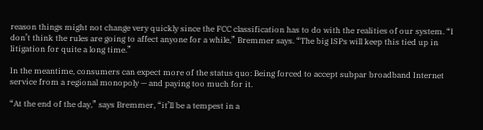reason things might not change very quickly since the FCC classification has to do with the realities of our system. “I don’t think the rules are going to affect anyone for a while,” Bremmer says. “The big ISPs will keep this tied up in litigation for quite a long time.”

In the meantime, consumers can expect more of the status quo: Being forced to accept subpar broadband Internet service from a regional monopoly — and paying too much for it.

“At the end of the day,” says Bremmer, “it’ll be a tempest in a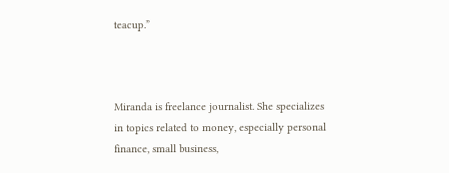teacup.”



Miranda is freelance journalist. She specializes in topics related to money, especially personal finance, small business,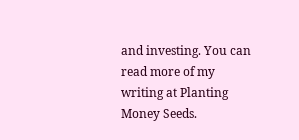and investing. You can read more of my writing at Planting Money Seeds.